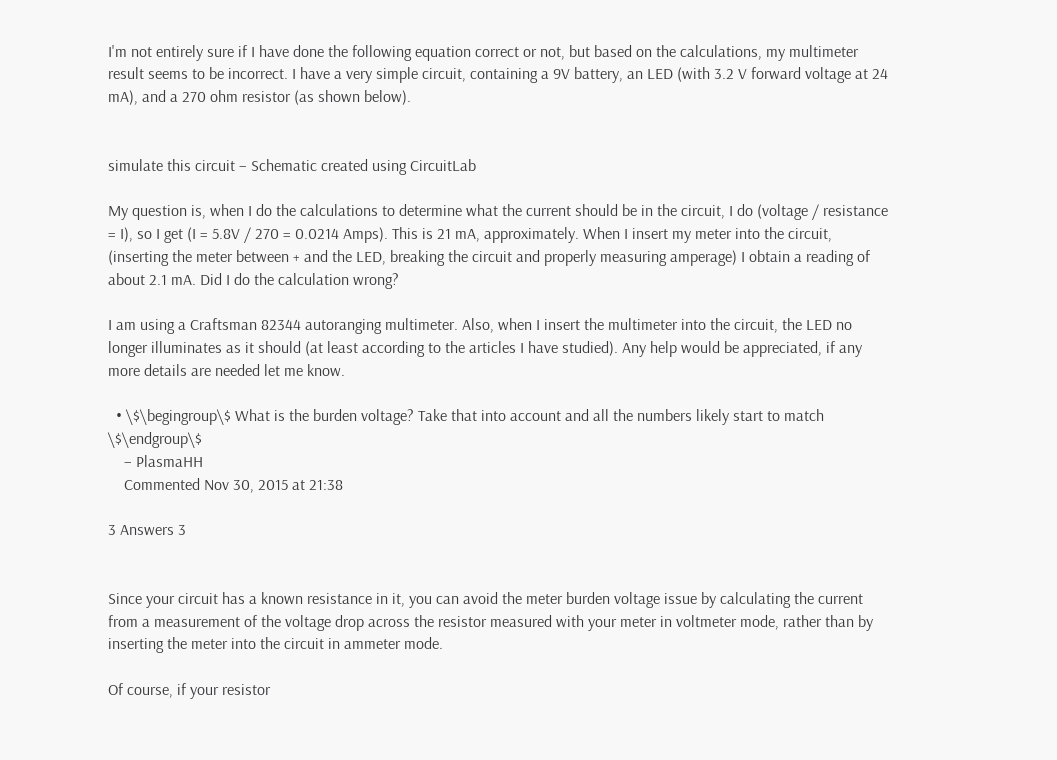I'm not entirely sure if I have done the following equation correct or not, but based on the calculations, my multimeter result seems to be incorrect. I have a very simple circuit, containing a 9V battery, an LED (with 3.2 V forward voltage at 24 mA), and a 270 ohm resistor (as shown below).


simulate this circuit – Schematic created using CircuitLab

My question is, when I do the calculations to determine what the current should be in the circuit, I do (voltage / resistance = I), so I get (I = 5.8V / 270 = 0.0214 Amps). This is 21 mA, approximately. When I insert my meter into the circuit, (inserting the meter between + and the LED, breaking the circuit and properly measuring amperage) I obtain a reading of about 2.1 mA. Did I do the calculation wrong?

I am using a Craftsman 82344 autoranging multimeter. Also, when I insert the multimeter into the circuit, the LED no longer illuminates as it should (at least according to the articles I have studied). Any help would be appreciated, if any more details are needed let me know.

  • \$\begingroup\$ What is the burden voltage? Take that into account and all the numbers likely start to match \$\endgroup\$
    – PlasmaHH
    Commented Nov 30, 2015 at 21:38

3 Answers 3


Since your circuit has a known resistance in it, you can avoid the meter burden voltage issue by calculating the current from a measurement of the voltage drop across the resistor measured with your meter in voltmeter mode, rather than by inserting the meter into the circuit in ammeter mode.

Of course, if your resistor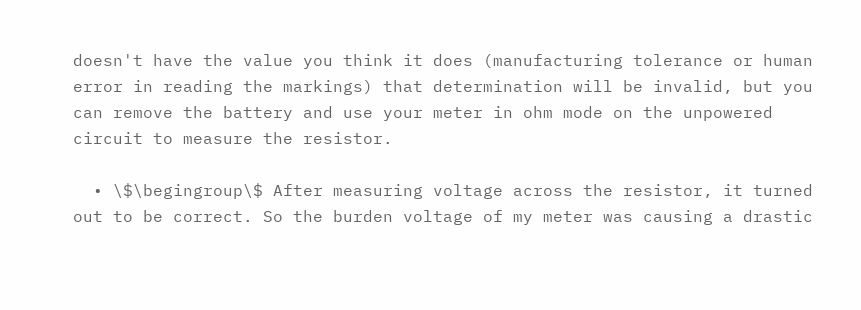doesn't have the value you think it does (manufacturing tolerance or human error in reading the markings) that determination will be invalid, but you can remove the battery and use your meter in ohm mode on the unpowered circuit to measure the resistor.

  • \$\begingroup\$ After measuring voltage across the resistor, it turned out to be correct. So the burden voltage of my meter was causing a drastic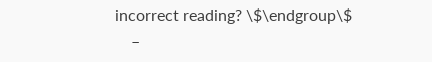incorrect reading? \$\endgroup\$
    –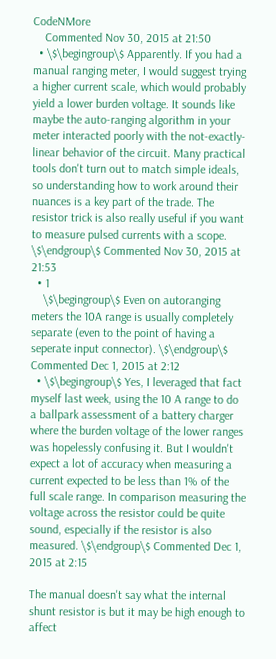CodeNMore
    Commented Nov 30, 2015 at 21:50
  • \$\begingroup\$ Apparently. If you had a manual ranging meter, I would suggest trying a higher current scale, which would probably yield a lower burden voltage. It sounds like maybe the auto-ranging algorithm in your meter interacted poorly with the not-exactly-linear behavior of the circuit. Many practical tools don't turn out to match simple ideals, so understanding how to work around their nuances is a key part of the trade. The resistor trick is also really useful if you want to measure pulsed currents with a scope. \$\endgroup\$ Commented Nov 30, 2015 at 21:53
  • 1
    \$\begingroup\$ Even on autoranging meters the 10A range is usually completely separate (even to the point of having a seperate input connector). \$\endgroup\$ Commented Dec 1, 2015 at 2:12
  • \$\begingroup\$ Yes, I leveraged that fact myself last week, using the 10 A range to do a ballpark assessment of a battery charger where the burden voltage of the lower ranges was hopelessly confusing it. But I wouldn't expect a lot of accuracy when measuring a current expected to be less than 1% of the full scale range. In comparison measuring the voltage across the resistor could be quite sound, especially if the resistor is also measured. \$\endgroup\$ Commented Dec 1, 2015 at 2:15

The manual doesn't say what the internal shunt resistor is but it may be high enough to affect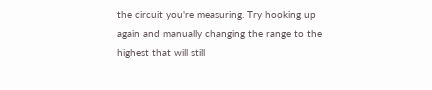the circuit you're measuring. Try hooking up again and manually changing the range to the highest that will still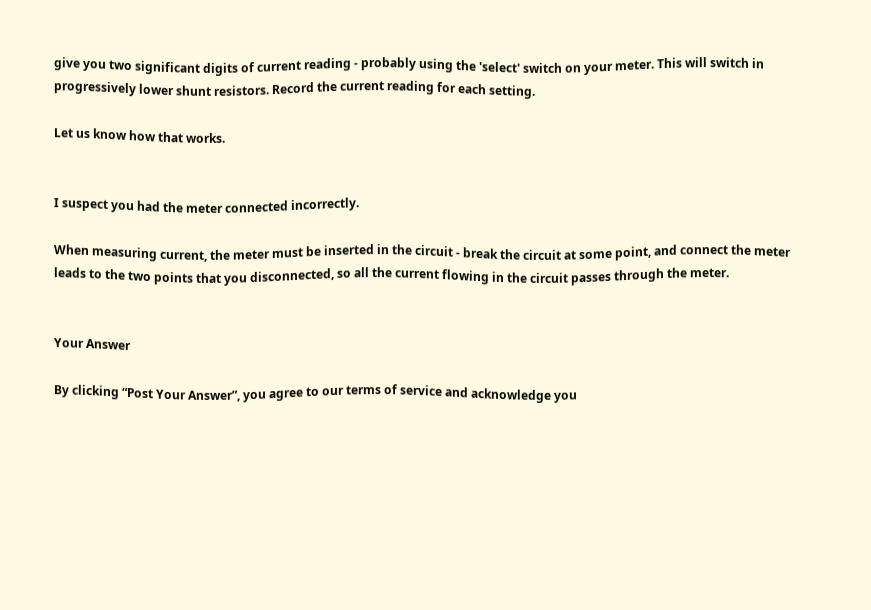give you two significant digits of current reading - probably using the 'select' switch on your meter. This will switch in progressively lower shunt resistors. Record the current reading for each setting.

Let us know how that works.


I suspect you had the meter connected incorrectly.

When measuring current, the meter must be inserted in the circuit - break the circuit at some point, and connect the meter leads to the two points that you disconnected, so all the current flowing in the circuit passes through the meter.


Your Answer

By clicking “Post Your Answer”, you agree to our terms of service and acknowledge you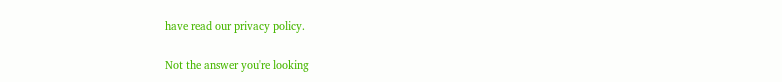have read our privacy policy.

Not the answer you're looking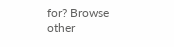for? Browse other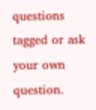questions tagged or ask your own question.